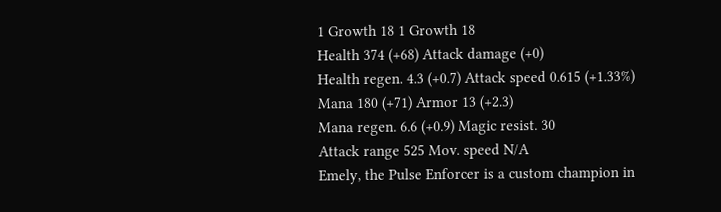1 Growth 18 1 Growth 18
Health 374 (+68) Attack damage (+0)
Health regen. 4.3 (+0.7) Attack speed 0.615 (+1.33%)
Mana 180 (+71) Armor 13 (+2.3)
Mana regen. 6.6 (+0.9) Magic resist. 30
Attack range 525 Mov. speed N/A
Emely, the Pulse Enforcer is a custom champion in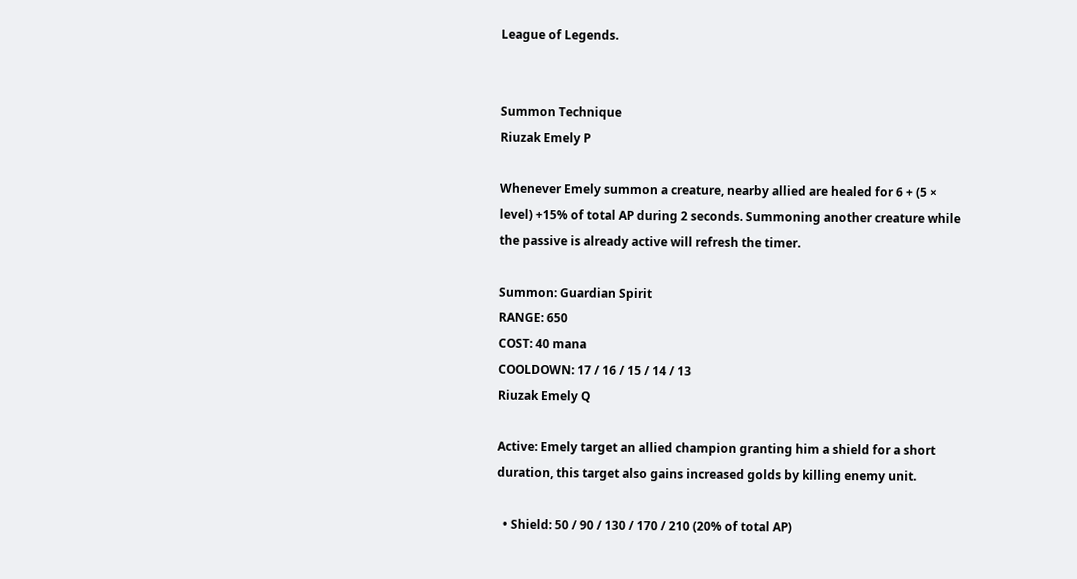League of Legends.


Summon Technique
Riuzak Emely P

Whenever Emely summon a creature, nearby allied are healed for 6 + (5 × level) +15% of total AP during 2 seconds. Summoning another creature while the passive is already active will refresh the timer.

Summon: Guardian Spirit
RANGE: 650
COST: 40 mana
COOLDOWN: 17 / 16 / 15 / 14 / 13
Riuzak Emely Q

Active: Emely target an allied champion granting him a shield for a short duration, this target also gains increased golds by killing enemy unit.

  • Shield: 50 / 90 / 130 / 170 / 210 (20% of total AP)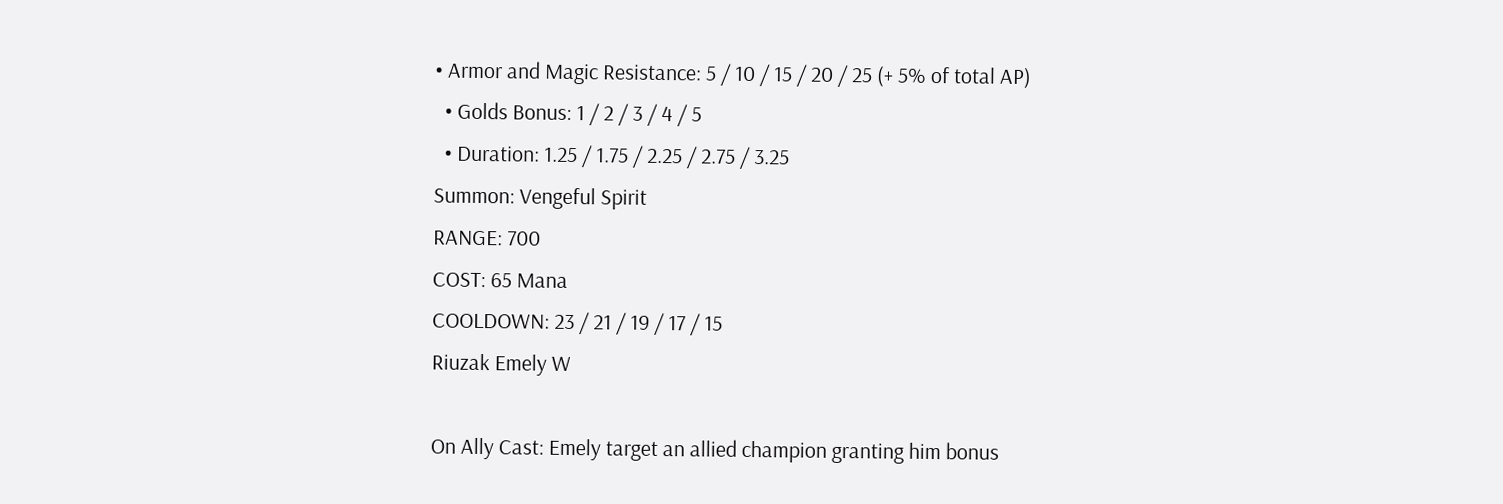• Armor and Magic Resistance: 5 / 10 / 15 / 20 / 25 (+ 5% of total AP)
  • Golds Bonus: 1 / 2 / 3 / 4 / 5
  • Duration: 1.25 / 1.75 / 2.25 / 2.75 / 3.25
Summon: Vengeful Spirit
RANGE: 700
COST: 65 Mana
COOLDOWN: 23 / 21 / 19 / 17 / 15
Riuzak Emely W

On Ally Cast: Emely target an allied champion granting him bonus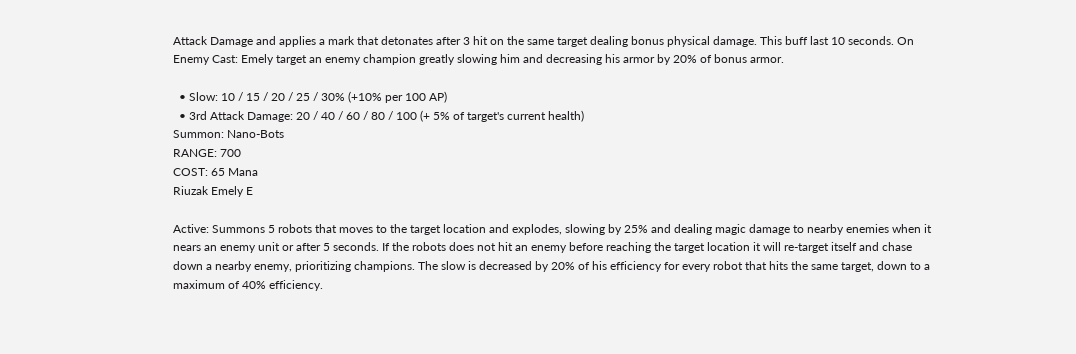Attack Damage and applies a mark that detonates after 3 hit on the same target dealing bonus physical damage. This buff last 10 seconds. On Enemy Cast: Emely target an enemy champion greatly slowing him and decreasing his armor by 20% of bonus armor.

  • Slow: 10 / 15 / 20 / 25 / 30% (+10% per 100 AP)
  • 3rd Attack Damage: 20 / 40 / 60 / 80 / 100 (+ 5% of target's current health)
Summon: Nano-Bots
RANGE: 700
COST: 65 Mana
Riuzak Emely E

Active: Summons 5 robots that moves to the target location and explodes, slowing by 25% and dealing magic damage to nearby enemies when it nears an enemy unit or after 5 seconds. If the robots does not hit an enemy before reaching the target location it will re-target itself and chase down a nearby enemy, prioritizing champions. The slow is decreased by 20% of his efficiency for every robot that hits the same target, down to a maximum of 40% efficiency.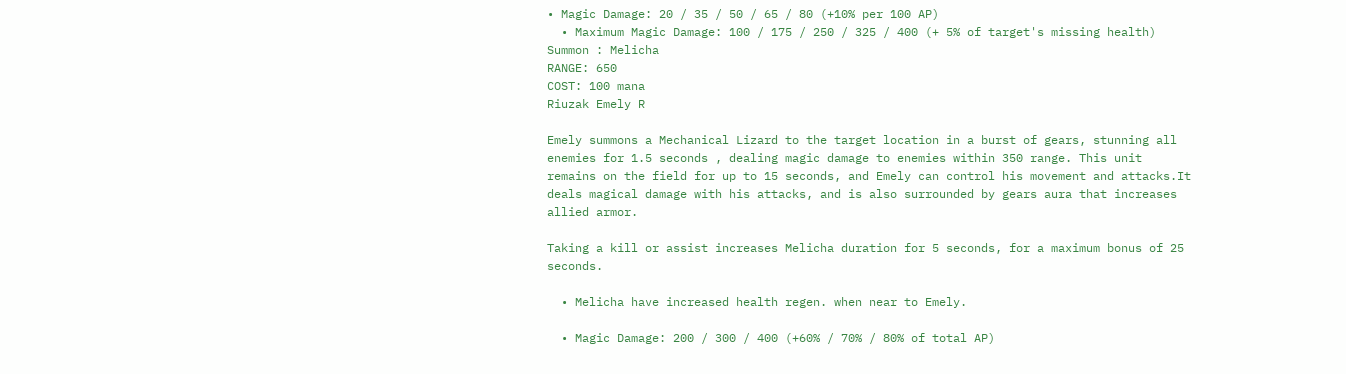• Magic Damage: 20 / 35 / 50 / 65 / 80 (+10% per 100 AP)
  • Maximum Magic Damage: 100 / 175 / 250 / 325 / 400 (+ 5% of target's missing health)
Summon : Melicha
RANGE: 650
COST: 100 mana
Riuzak Emely R

Emely summons a Mechanical Lizard to the target location in a burst of gears, stunning all enemies for 1.5 seconds , dealing magic damage to enemies within 350 range. This unit remains on the field for up to 15 seconds, and Emely can control his movement and attacks.It deals magical damage with his attacks, and is also surrounded by gears aura that increases allied armor.

Taking a kill or assist increases Melicha duration for 5 seconds, for a maximum bonus of 25 seconds.

  • Melicha have increased health regen. when near to Emely.

  • Magic Damage: 200 / 300 / 400 (+60% / 70% / 80% of total AP)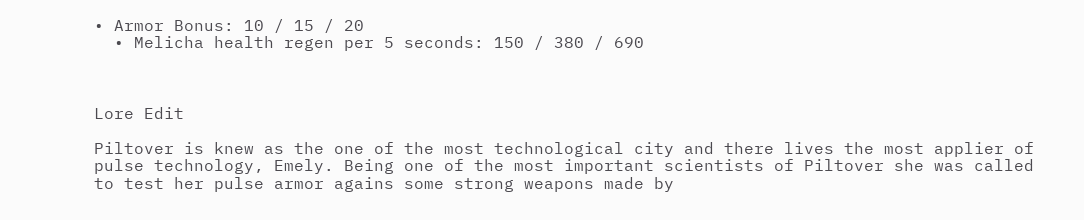• Armor Bonus: 10 / 15 / 20
  • Melicha health regen per 5 seconds: 150 / 380 / 690



Lore Edit

Piltover is knew as the one of the most technological city and there lives the most applier of pulse technology, Emely. Being one of the most important scientists of Piltover she was called to test her pulse armor agains some strong weapons made by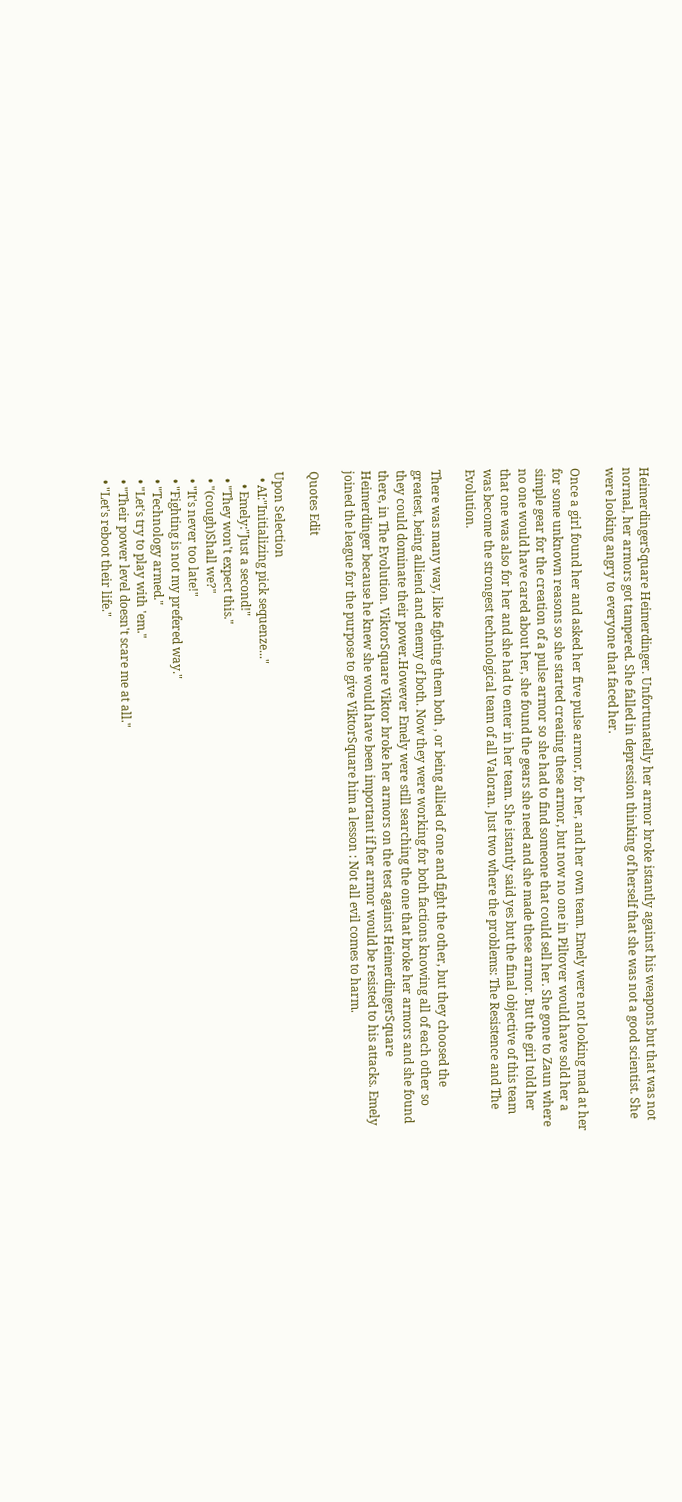HeimerdingerSquare Heimerdinger. Unfortunatelly her armor broke istantly against his weapons but that was not normal, her armors got tampered. She falled in depression thinking of herself that she was not a good scientist. She were looking angry to everyone that faced her.

Once a girl found her and asked her five pulse armor, for her, and her own team. Emely were not looking mad at her for some unknown reasons so she started creating these armor, but now no one in Piltover would have sold her a simple gear for the creation of a pulse armor so she had to find someone that could sell her. She gone to Zaun where no one would have cared about her, she found the gears she need and she made these armor. But the girl told her that one was also for her and she had to enter in her team. She istantly said yes but the final objective of this team was become the strongest technological team of all Valoran. Just two where the problems: The Resistence and The Evolution.

There was many way, like fighting them both , or being allied of one and fight the other, but they choosed the greatest, being alliend and enemy of both. Now they were working for both factions knowing all of each other so they could dominate their power.However Emely were still searching the one that broke her armors and she found there, in The Evolution. ViktorSquare Viktor broke her armors on the test against HeimerdingerSquare Heimerdinger because he knew she would have been important if her armor would be resisted to his attacks. Emely joined the league for the purpose to give ViktorSquare him a lesson : Not all evil comes to harm.

Quotes Edit

Upon Selection
  • AI:"Initializing pick sequenze..."
    • Emely:"Just a second!"
  • "They won't expect this."
  • "(cough)Shall we?"
  • "It's never too late!"
  • "Fighting is not my prefered way."
  • "Technology armed."
  • "Let's try to play with 'em."
  • "Their power level doesn't scare me at all."
  • "Let's reboot their life."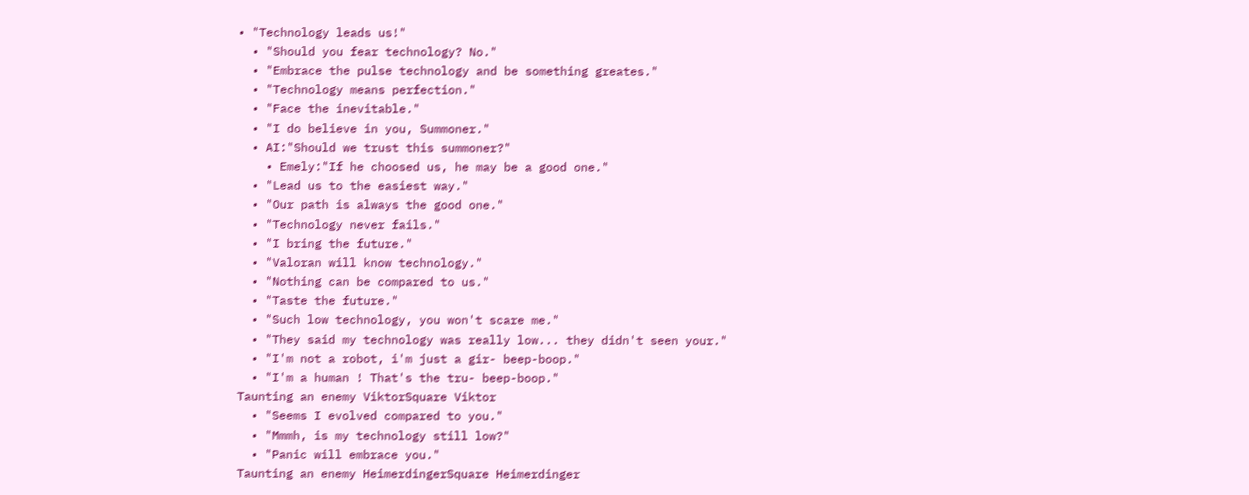• "Technology leads us!"
  • "Should you fear technology? No."
  • "Embrace the pulse technology and be something greates."
  • "Technology means perfection."
  • "Face the inevitable."
  • "I do believe in you, Summoner."
  • AI:"Should we trust this summoner?"
    • Emely:"If he choosed us, he may be a good one."
  • "Lead us to the easiest way."
  • "Our path is always the good one."
  • "Technology never fails."
  • "I bring the future."
  • "Valoran will know technology."
  • "Nothing can be compared to us."
  • "Taste the future."
  • "Such low technology, you won't scare me."
  • "They said my technology was really low... they didn't seen your."
  • "I'm not a robot, i'm just a gir- beep-boop."
  • "I'm a human ! That's the tru- beep-boop."
Taunting an enemy ViktorSquare Viktor
  • "Seems I evolved compared to you."
  • "Mmmh, is my technology still low?"
  • "Panic will embrace you."
Taunting an enemy HeimerdingerSquare Heimerdinger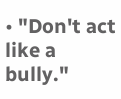• "Don't act like a bully."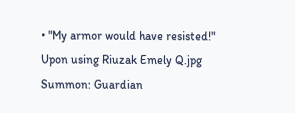• "My armor would have resisted!"
Upon using Riuzak Emely Q.jpg Summon: Guardian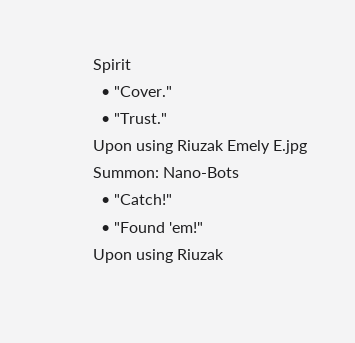Spirit
  • "Cover."
  • "Trust."
Upon using Riuzak Emely E.jpg Summon: Nano-Bots
  • "Catch!"
  • "Found 'em!"
Upon using Riuzak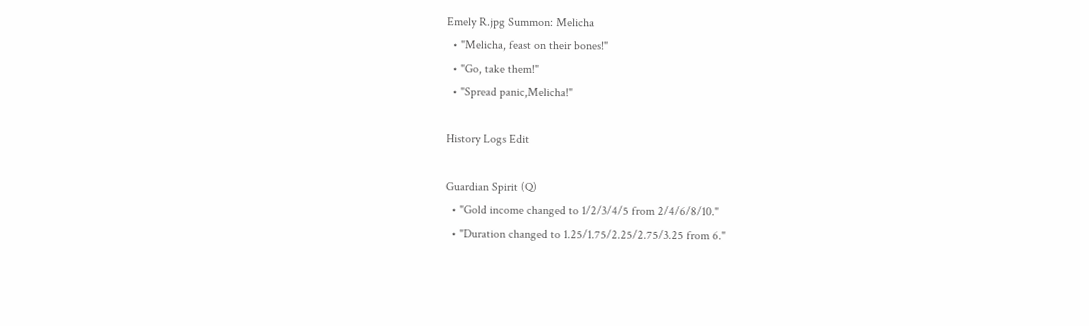Emely R.jpg Summon: Melicha
  • "Melicha, feast on their bones!"
  • "Go, take them!"
  • "Spread panic,Melicha!"

History Logs Edit

Guardian Spirit (Q)
  • "Gold income changed to 1/2/3/4/5 from 2/4/6/8/10."
  • "Duration changed to 1.25/1.75/2.25/2.75/3.25 from 6."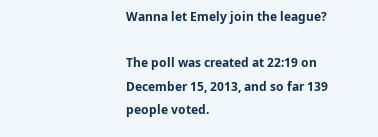Wanna let Emely join the league?

The poll was created at 22:19 on December 15, 2013, and so far 139 people voted.